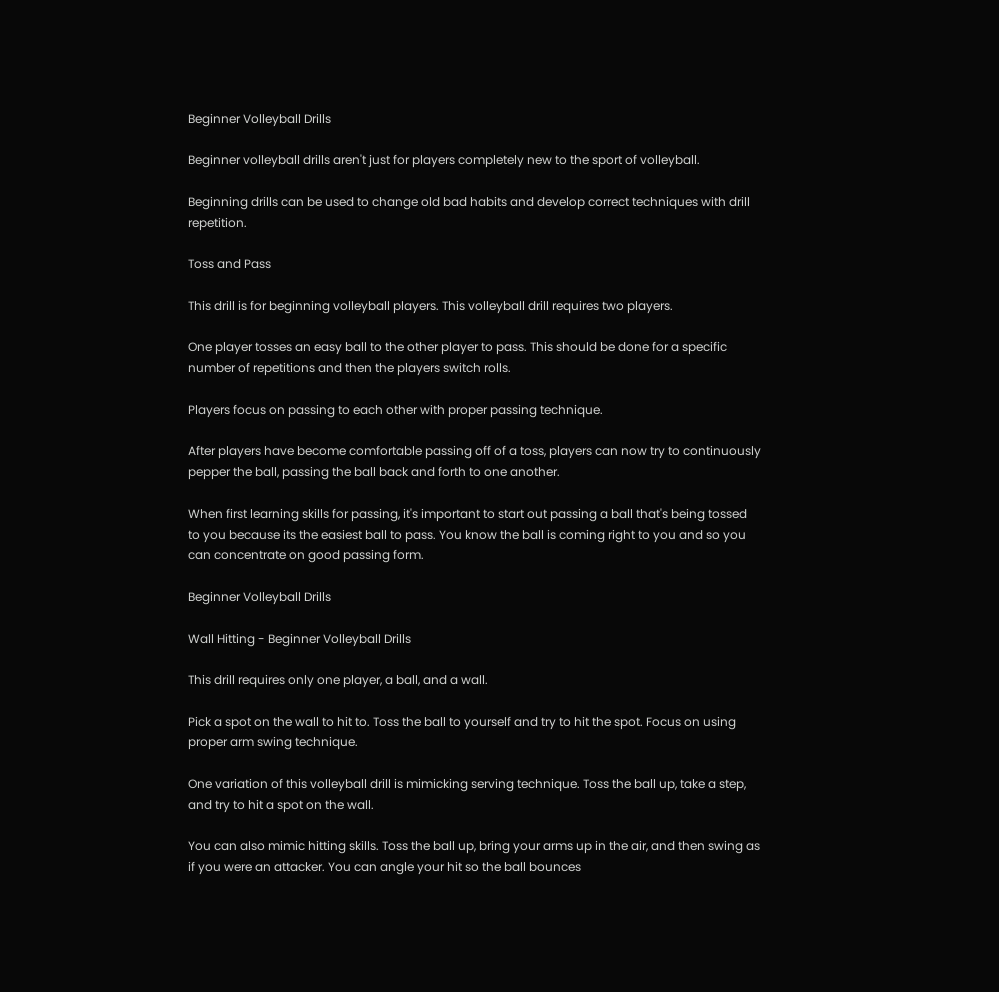Beginner Volleyball Drills

Beginner volleyball drills aren't just for players completely new to the sport of volleyball.

Beginning drills can be used to change old bad habits and develop correct techniques with drill repetition.

Toss and Pass

This drill is for beginning volleyball players. This volleyball drill requires two players.

One player tosses an easy ball to the other player to pass. This should be done for a specific number of repetitions and then the players switch rolls.

Players focus on passing to each other with proper passing technique.

After players have become comfortable passing off of a toss, players can now try to continuously pepper the ball, passing the ball back and forth to one another.

When first learning skills for passing, it's important to start out passing a ball that's being tossed to you because its the easiest ball to pass. You know the ball is coming right to you and so you can concentrate on good passing form.

Beginner Volleyball Drills

Wall Hitting - Beginner Volleyball Drills

This drill requires only one player, a ball, and a wall.

Pick a spot on the wall to hit to. Toss the ball to yourself and try to hit the spot. Focus on using proper arm swing technique.

One variation of this volleyball drill is mimicking serving technique. Toss the ball up, take a step, and try to hit a spot on the wall.

You can also mimic hitting skills. Toss the ball up, bring your arms up in the air, and then swing as if you were an attacker. You can angle your hit so the ball bounces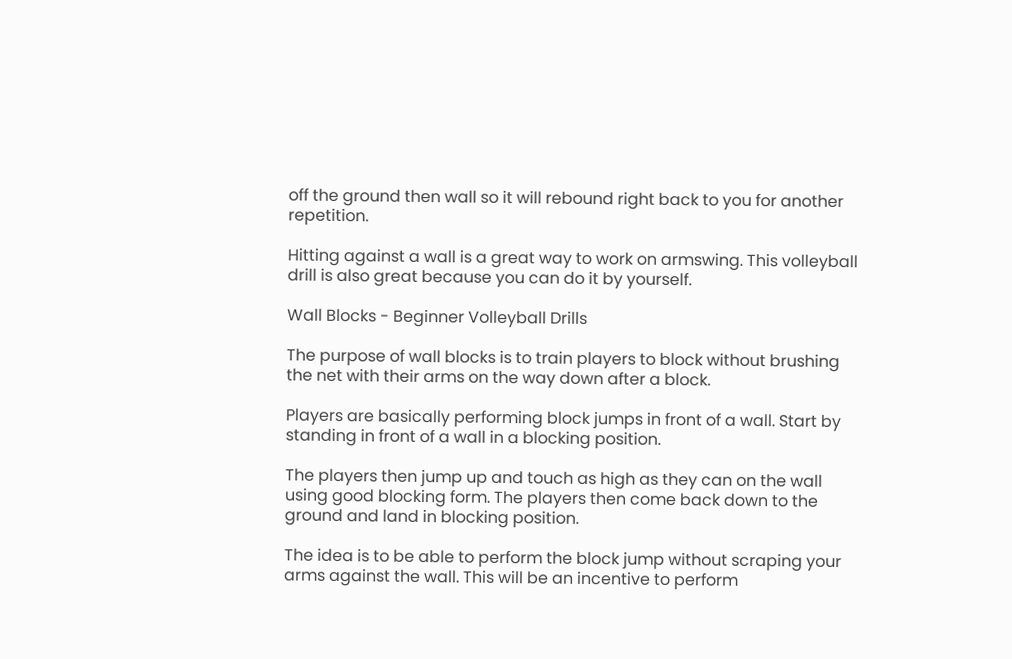off the ground then wall so it will rebound right back to you for another repetition.

Hitting against a wall is a great way to work on armswing. This volleyball drill is also great because you can do it by yourself.

Wall Blocks - Beginner Volleyball Drills

The purpose of wall blocks is to train players to block without brushing the net with their arms on the way down after a block.

Players are basically performing block jumps in front of a wall. Start by standing in front of a wall in a blocking position.

The players then jump up and touch as high as they can on the wall using good blocking form. The players then come back down to the ground and land in blocking position.

The idea is to be able to perform the block jump without scraping your arms against the wall. This will be an incentive to perform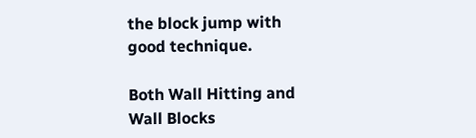the block jump with good technique.

Both Wall Hitting and Wall Blocks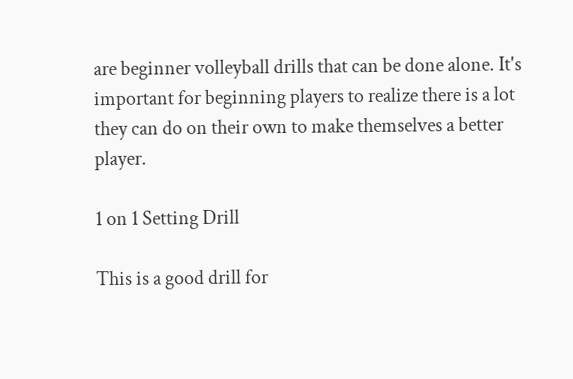are beginner volleyball drills that can be done alone. It's important for beginning players to realize there is a lot they can do on their own to make themselves a better player.

1 on 1 Setting Drill

This is a good drill for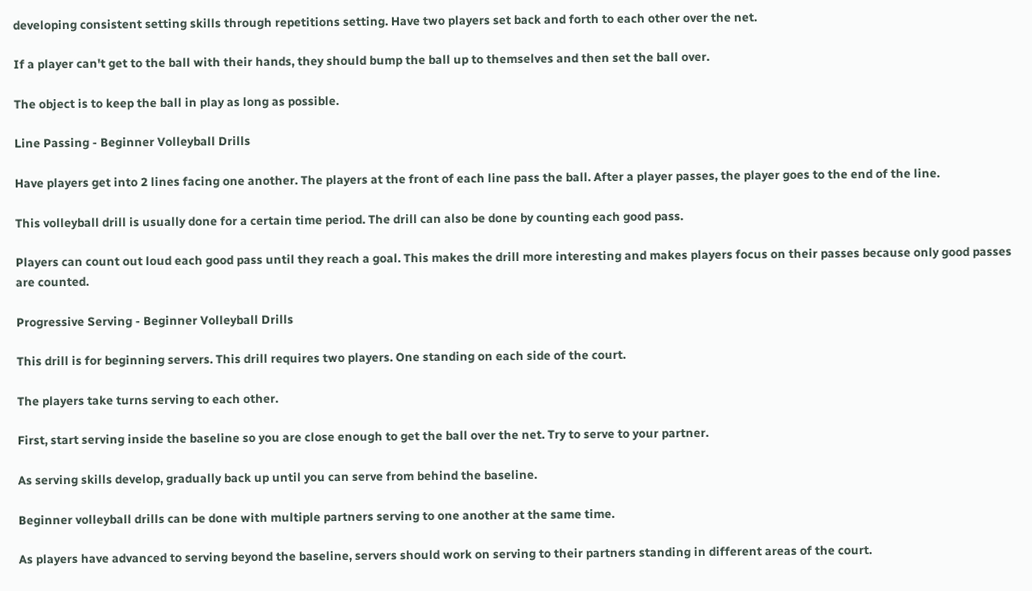developing consistent setting skills through repetitions setting. Have two players set back and forth to each other over the net.

If a player can't get to the ball with their hands, they should bump the ball up to themselves and then set the ball over.

The object is to keep the ball in play as long as possible.

Line Passing - Beginner Volleyball Drills

Have players get into 2 lines facing one another. The players at the front of each line pass the ball. After a player passes, the player goes to the end of the line.

This volleyball drill is usually done for a certain time period. The drill can also be done by counting each good pass.

Players can count out loud each good pass until they reach a goal. This makes the drill more interesting and makes players focus on their passes because only good passes are counted.

Progressive Serving - Beginner Volleyball Drills

This drill is for beginning servers. This drill requires two players. One standing on each side of the court.

The players take turns serving to each other.

First, start serving inside the baseline so you are close enough to get the ball over the net. Try to serve to your partner.

As serving skills develop, gradually back up until you can serve from behind the baseline.

Beginner volleyball drills can be done with multiple partners serving to one another at the same time.

As players have advanced to serving beyond the baseline, servers should work on serving to their partners standing in different areas of the court.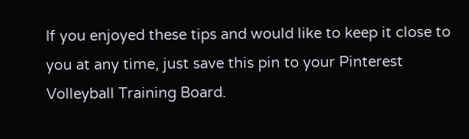If you enjoyed these tips and would like to keep it close to you at any time, just save this pin to your Pinterest Volleyball Training Board.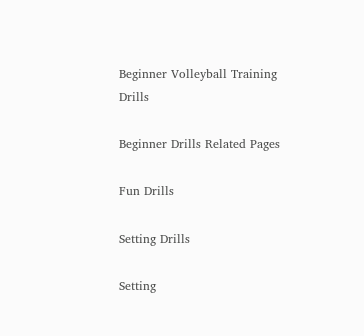Beginner Volleyball Training Drills

Beginner Drills Related Pages

Fun Drills

Setting Drills

Setting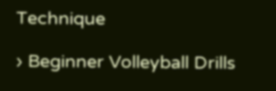Technique

› Beginner Volleyball Drills